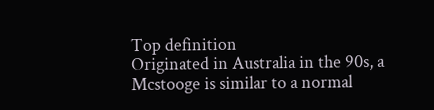Top definition
Originated in Australia in the 90s, a Mcstooge is similar to a normal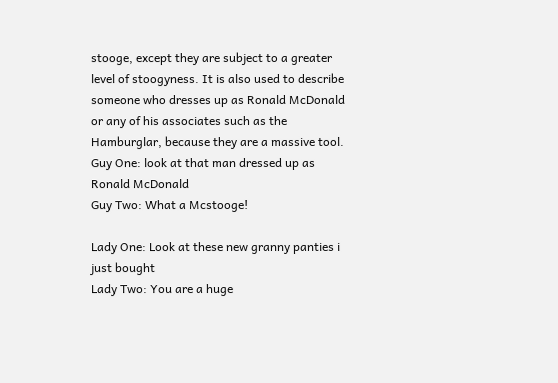stooge, except they are subject to a greater level of stoogyness. It is also used to describe someone who dresses up as Ronald McDonald or any of his associates such as the Hamburglar, because they are a massive tool.
Guy One: look at that man dressed up as Ronald McDonald
Guy Two: What a Mcstooge!

Lady One: Look at these new granny panties i just bought
Lady Two: You are a huge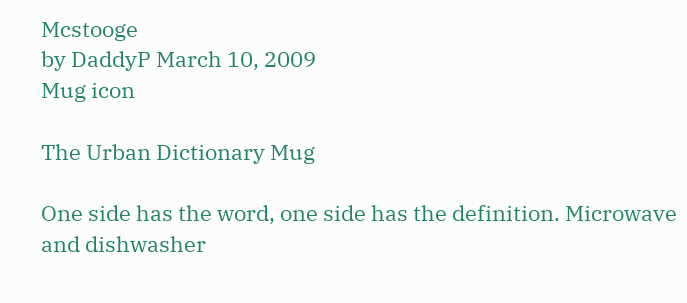Mcstooge
by DaddyP March 10, 2009
Mug icon

The Urban Dictionary Mug

One side has the word, one side has the definition. Microwave and dishwasher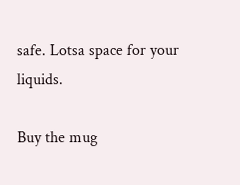safe. Lotsa space for your liquids.

Buy the mug